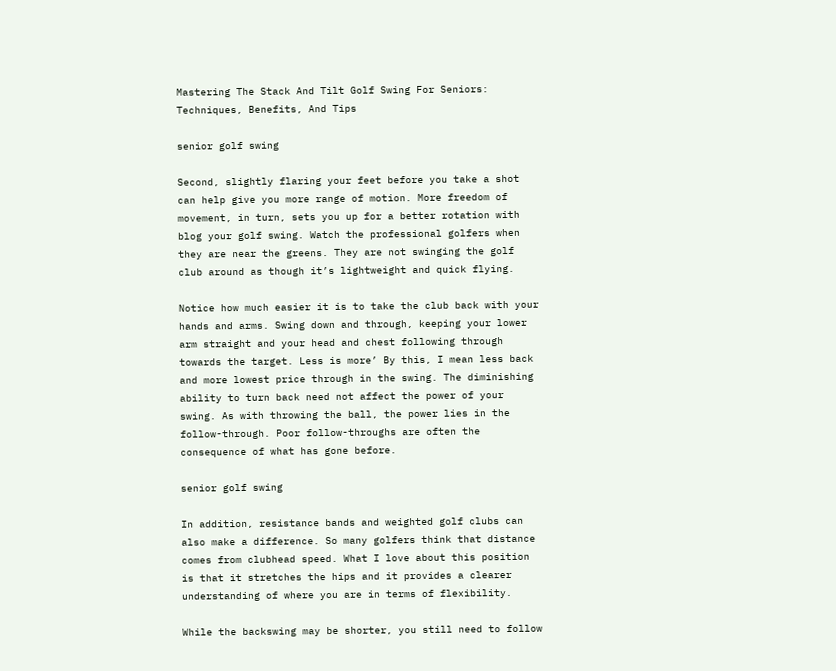Mastering The Stack And Tilt Golf Swing For Seniors: Techniques, Benefits, And Tips

senior golf swing

Second, slightly flaring your feet before you take a shot can help give you more range of motion. More freedom of movement, in turn, sets you up for a better rotation with blog your golf swing. Watch the professional golfers when they are near the greens. They are not swinging the golf club around as though it’s lightweight and quick flying.

Notice how much easier it is to take the club back with your hands and arms. Swing down and through, keeping your lower arm straight and your head and chest following through towards the target. Less is more’ By this, I mean less back and more lowest price through in the swing. The diminishing ability to turn back need not affect the power of your swing. As with throwing the ball, the power lies in the follow-through. Poor follow-throughs are often the consequence of what has gone before.

senior golf swing

In addition, resistance bands and weighted golf clubs can also make a difference. So many golfers think that distance comes from clubhead speed. What I love about this position is that it stretches the hips and it provides a clearer understanding of where you are in terms of flexibility.

While the backswing may be shorter, you still need to follow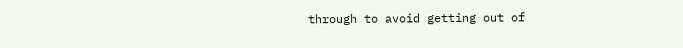through to avoid getting out of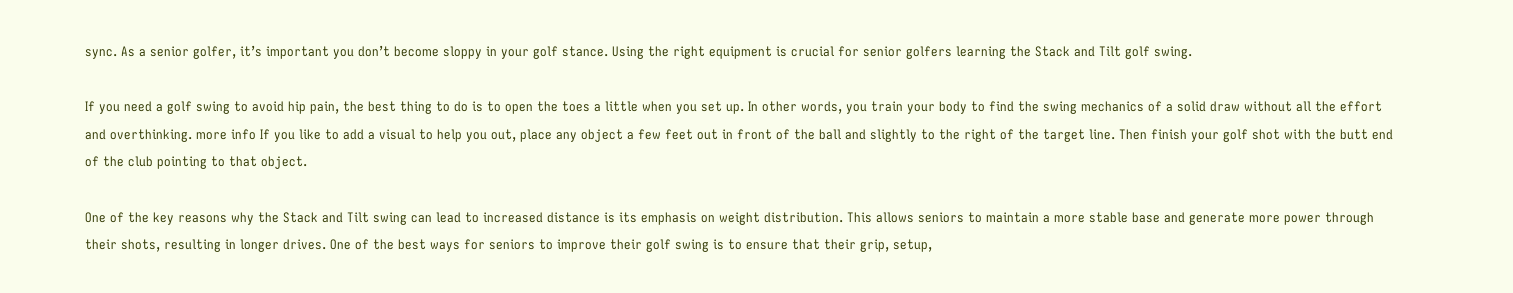sync. As a senior golfer, it’s important you don’t become sloppy in your golf stance. Using the right equipment is crucial for senior golfers learning the Stack and Tilt golf swing.

If you need a golf swing to avoid hip pain, the best thing to do is to open the toes a little when you set up. In other words, you train your body to find the swing mechanics of a solid draw without all the effort and overthinking. more info If you like to add a visual to help you out, place any object a few feet out in front of the ball and slightly to the right of the target line. Then finish your golf shot with the butt end of the club pointing to that object.

One of the key reasons why the Stack and Tilt swing can lead to increased distance is its emphasis on weight distribution. This allows seniors to maintain a more stable base and generate more power through their shots, resulting in longer drives. One of the best ways for seniors to improve their golf swing is to ensure that their grip, setup,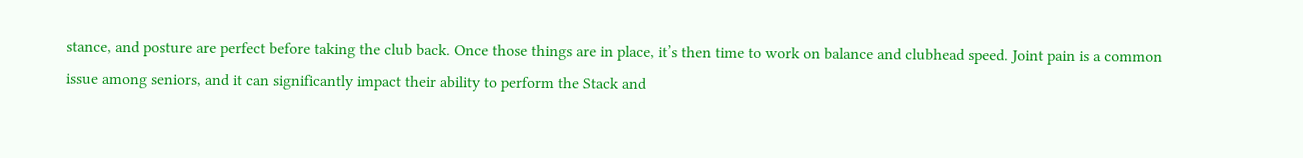stance, and posture are perfect before taking the club back. Once those things are in place, it’s then time to work on balance and clubhead speed. Joint pain is a common issue among seniors, and it can significantly impact their ability to perform the Stack and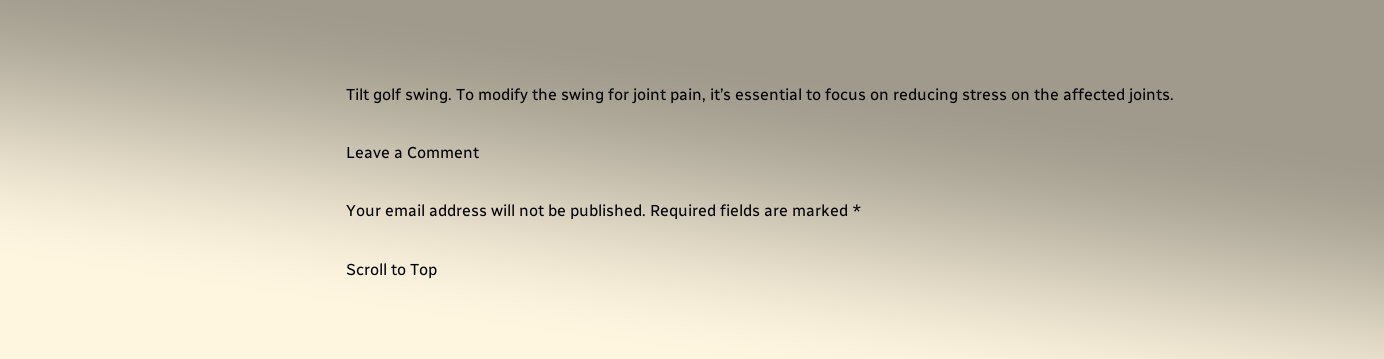Tilt golf swing. To modify the swing for joint pain, it’s essential to focus on reducing stress on the affected joints.

Leave a Comment

Your email address will not be published. Required fields are marked *

Scroll to Top